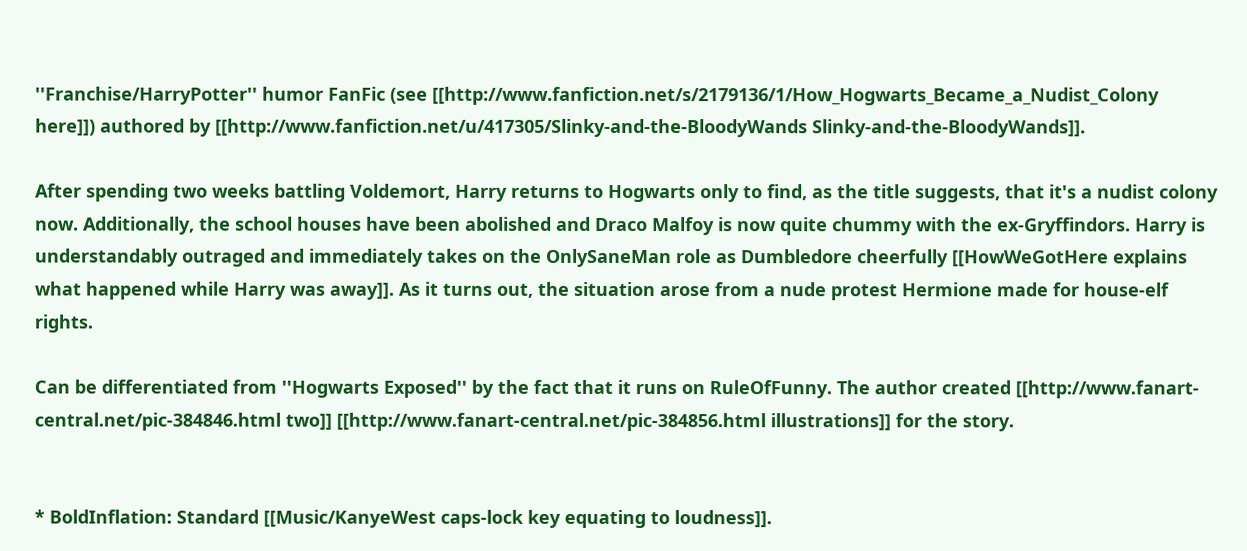''Franchise/HarryPotter'' humor FanFic (see [[http://www.fanfiction.net/s/2179136/1/How_Hogwarts_Became_a_Nudist_Colony here]]) authored by [[http://www.fanfiction.net/u/417305/Slinky-and-the-BloodyWands Slinky-and-the-BloodyWands]].

After spending two weeks battling Voldemort, Harry returns to Hogwarts only to find, as the title suggests, that it's a nudist colony now. Additionally, the school houses have been abolished and Draco Malfoy is now quite chummy with the ex-Gryffindors. Harry is understandably outraged and immediately takes on the OnlySaneMan role as Dumbledore cheerfully [[HowWeGotHere explains what happened while Harry was away]]. As it turns out, the situation arose from a nude protest Hermione made for house-elf rights.

Can be differentiated from ''Hogwarts Exposed'' by the fact that it runs on RuleOfFunny. The author created [[http://www.fanart-central.net/pic-384846.html two]] [[http://www.fanart-central.net/pic-384856.html illustrations]] for the story.


* BoldInflation: Standard [[Music/KanyeWest caps-lock key equating to loudness]].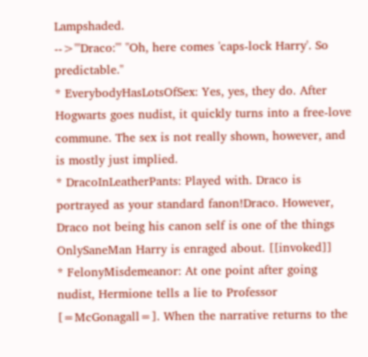Lampshaded.
-->'''Draco:''' ''Oh, here comes 'caps-lock Harry'. So predictable.''
* EverybodyHasLotsOfSex: Yes, yes, they do. After Hogwarts goes nudist, it quickly turns into a free-love commune. The sex is not really shown, however, and is mostly just implied.
* DracoInLeatherPants: Played with. Draco is portrayed as your standard fanon!Draco. However, Draco not being his canon self is one of the things OnlySaneMan Harry is enraged about. [[invoked]]
* FelonyMisdemeanor: At one point after going nudist, Hermione tells a lie to Professor [=McGonagall=]. When the narrative returns to the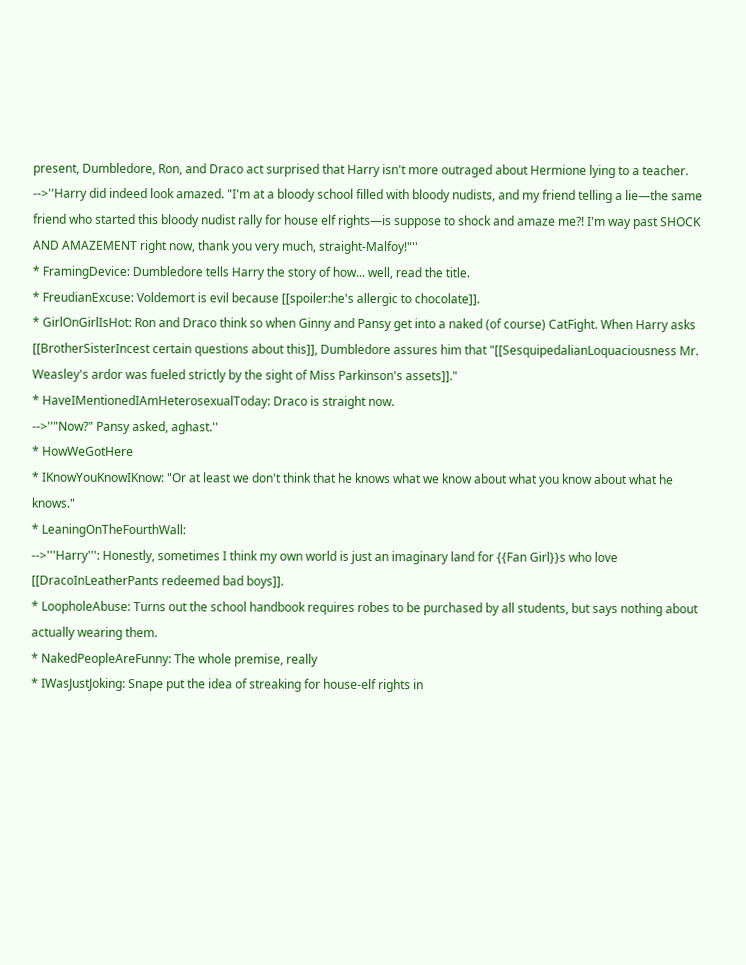present, Dumbledore, Ron, and Draco act surprised that Harry isn't more outraged about Hermione lying to a teacher.
-->''Harry did indeed look amazed. "I'm at a bloody school filled with bloody nudists, and my friend telling a lie—the same friend who started this bloody nudist rally for house elf rights—is suppose to shock and amaze me?! I'm way past SHOCK AND AMAZEMENT right now, thank you very much, straight-Malfoy!"''
* FramingDevice: Dumbledore tells Harry the story of how... well, read the title.
* FreudianExcuse: Voldemort is evil because [[spoiler:he's allergic to chocolate]].
* GirlOnGirlIsHot: Ron and Draco think so when Ginny and Pansy get into a naked (of course) CatFight. When Harry asks [[BrotherSisterIncest certain questions about this]], Dumbledore assures him that "[[SesquipedalianLoquaciousness Mr. Weasley's ardor was fueled strictly by the sight of Miss Parkinson's assets]]."
* HaveIMentionedIAmHeterosexualToday: Draco is straight now.
-->''"Now?" Pansy asked, aghast.''
* HowWeGotHere
* IKnowYouKnowIKnow: "Or at least we don't think that he knows what we know about what you know about what he knows."
* LeaningOnTheFourthWall:
-->'''Harry''': Honestly, sometimes I think my own world is just an imaginary land for {{Fan Girl}}s who love [[DracoInLeatherPants redeemed bad boys]].
* LoopholeAbuse: Turns out the school handbook requires robes to be purchased by all students, but says nothing about actually wearing them.
* NakedPeopleAreFunny: The whole premise, really
* IWasJustJoking: Snape put the idea of streaking for house-elf rights in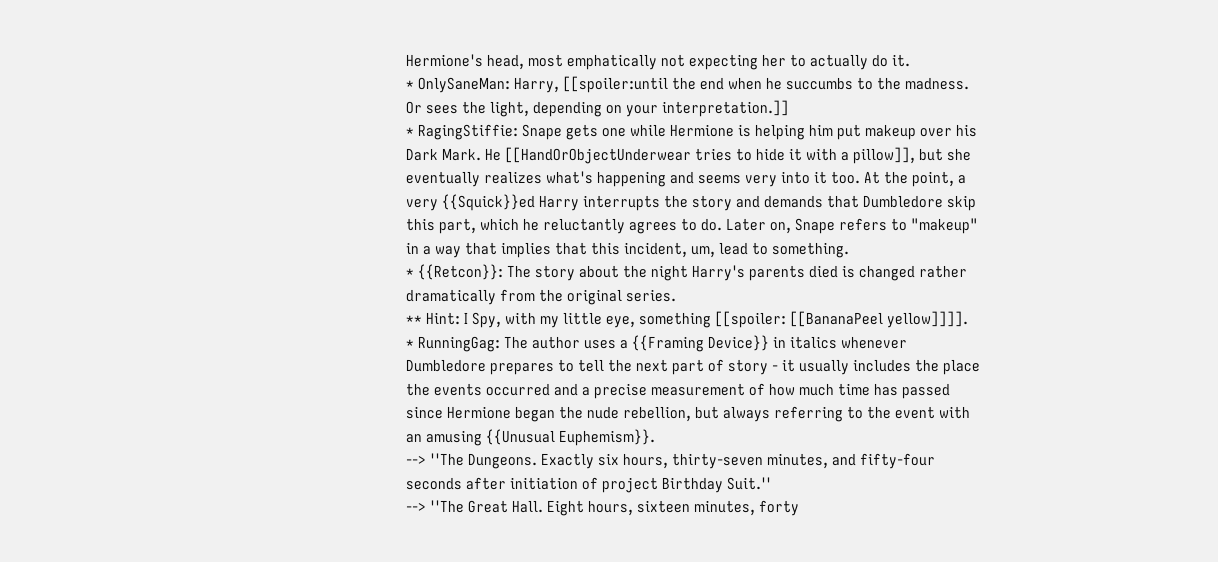Hermione's head, most emphatically not expecting her to actually do it.
* OnlySaneMan: Harry, [[spoiler:until the end when he succumbs to the madness. Or sees the light, depending on your interpretation.]]
* RagingStiffie: Snape gets one while Hermione is helping him put makeup over his Dark Mark. He [[HandOrObjectUnderwear tries to hide it with a pillow]], but she eventually realizes what's happening and seems very into it too. At the point, a very {{Squick}}ed Harry interrupts the story and demands that Dumbledore skip this part, which he reluctantly agrees to do. Later on, Snape refers to "makeup" in a way that implies that this incident, um, lead to something.
* {{Retcon}}: The story about the night Harry's parents died is changed rather dramatically from the original series.
** Hint: I Spy, with my little eye, something [[spoiler: [[BananaPeel yellow]]]].
* RunningGag: The author uses a {{Framing Device}} in italics whenever Dumbledore prepares to tell the next part of story - it usually includes the place the events occurred and a precise measurement of how much time has passed since Hermione began the nude rebellion, but always referring to the event with an amusing {{Unusual Euphemism}}.
--> ''The Dungeons. Exactly six hours, thirty-seven minutes, and fifty-four seconds after initiation of project Birthday Suit.''
--> ''The Great Hall. Eight hours, sixteen minutes, forty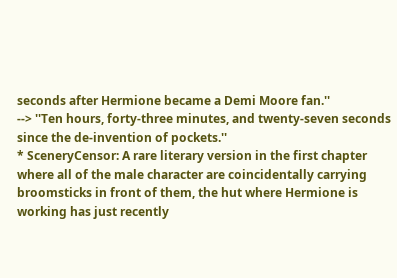seconds after Hermione became a Demi Moore fan.''
--> ''Ten hours, forty-three minutes, and twenty-seven seconds since the de-invention of pockets.''
* SceneryCensor: A rare literary version in the first chapter where all of the male character are coincidentally carrying broomsticks in front of them, the hut where Hermione is working has just recently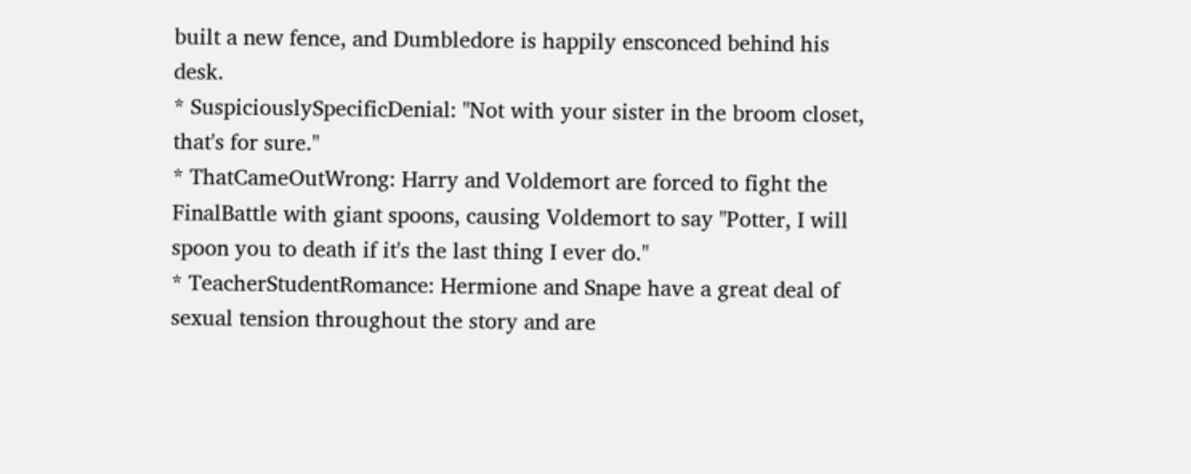built a new fence, and Dumbledore is happily ensconced behind his desk.
* SuspiciouslySpecificDenial: "Not with your sister in the broom closet, that's for sure."
* ThatCameOutWrong: Harry and Voldemort are forced to fight the FinalBattle with giant spoons, causing Voldemort to say "Potter, I will spoon you to death if it's the last thing I ever do."
* TeacherStudentRomance: Hermione and Snape have a great deal of sexual tension throughout the story and are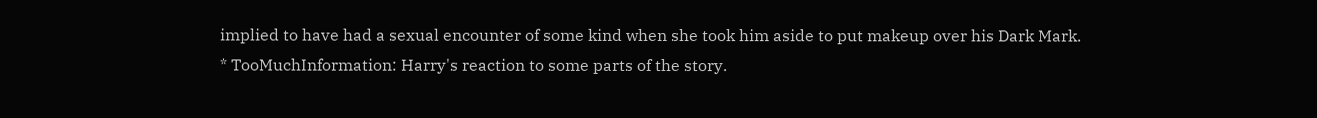implied to have had a sexual encounter of some kind when she took him aside to put makeup over his Dark Mark.
* TooMuchInformation: Harry's reaction to some parts of the story.